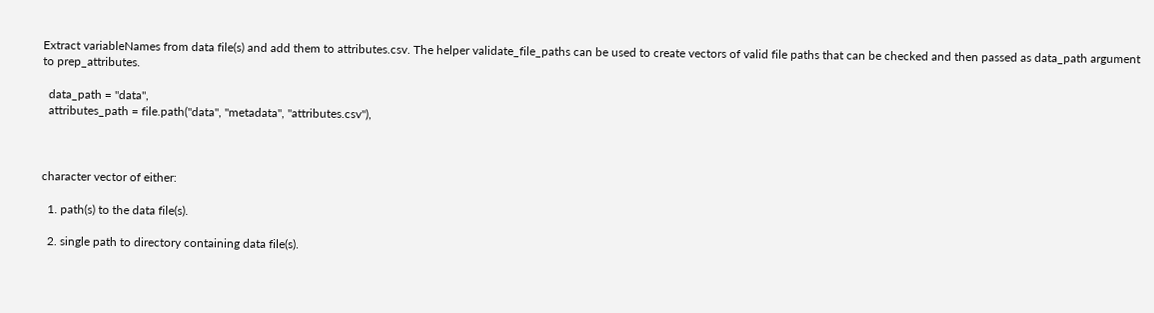Extract variableNames from data file(s) and add them to attributes.csv. The helper validate_file_paths can be used to create vectors of valid file paths that can be checked and then passed as data_path argument to prep_attributes.

  data_path = "data",
  attributes_path = file.path("data", "metadata", "attributes.csv"),



character vector of either:

  1. path(s) to the data file(s).

  2. single path to directory containing data file(s).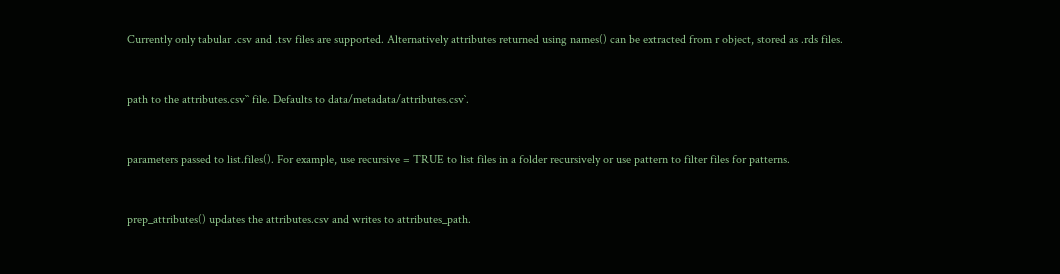Currently only tabular .csv and .tsv files are supported. Alternatively attributes returned using names() can be extracted from r object, stored as .rds files.


path to the attributes.csv`` file. Defaults to data/metadata/attributes.csv`.


parameters passed to list.files(). For example, use recursive = TRUE to list files in a folder recursively or use pattern to filter files for patterns.


prep_attributes() updates the attributes.csv and writes to attributes_path.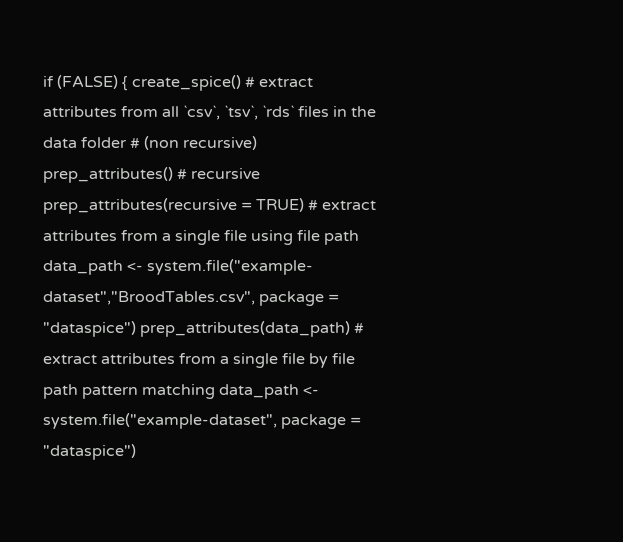if (FALSE) { create_spice() # extract attributes from all `csv`, `tsv`, `rds` files in the data folder # (non recursive) prep_attributes() # recursive prep_attributes(recursive = TRUE) # extract attributes from a single file using file path data_path <- system.file("example-dataset","BroodTables.csv", package = "dataspice") prep_attributes(data_path) # extract attributes from a single file by file path pattern matching data_path <- system.file("example-dataset", package = "dataspice")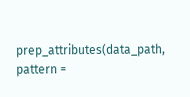prep_attributes(data_path, pattern =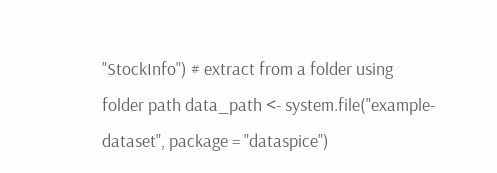"StockInfo") # extract from a folder using folder path data_path <- system.file("example-dataset", package = "dataspice")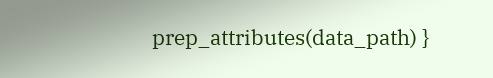prep_attributes(data_path) }